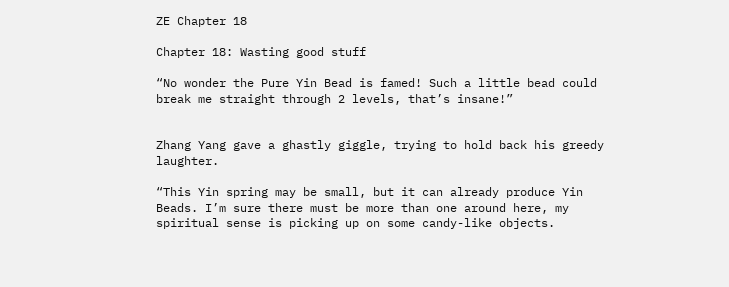ZE Chapter 18

Chapter 18: Wasting good stuff

“No wonder the Pure Yin Bead is famed! Such a little bead could break me straight through 2 levels, that’s insane!”


Zhang Yang gave a ghastly giggle, trying to hold back his greedy laughter.

“This Yin spring may be small, but it can already produce Yin Beads. I’m sure there must be more than one around here, my spiritual sense is picking up on some candy-like objects.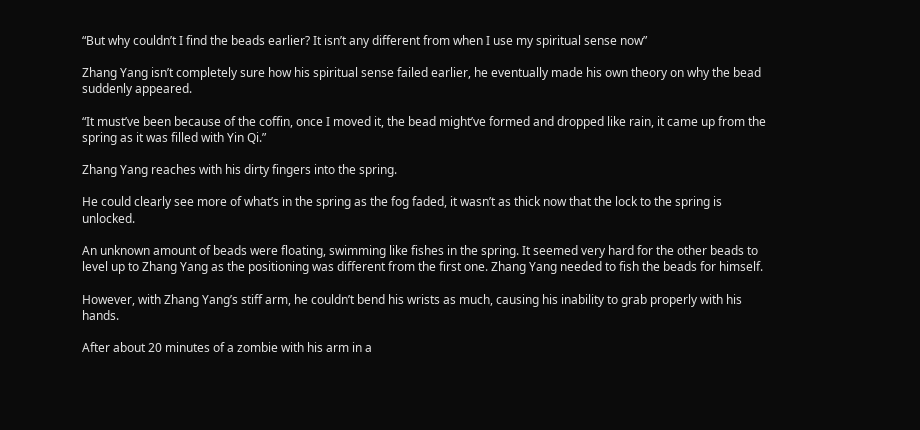“But why couldn’t I find the beads earlier? It isn’t any different from when I use my spiritual sense now”

Zhang Yang isn’t completely sure how his spiritual sense failed earlier, he eventually made his own theory on why the bead suddenly appeared.

“It must’ve been because of the coffin, once I moved it, the bead might’ve formed and dropped like rain, it came up from the spring as it was filled with Yin Qi.”

Zhang Yang reaches with his dirty fingers into the spring.

He could clearly see more of what’s in the spring as the fog faded, it wasn’t as thick now that the lock to the spring is unlocked.

An unknown amount of beads were floating, swimming like fishes in the spring. It seemed very hard for the other beads to level up to Zhang Yang as the positioning was different from the first one. Zhang Yang needed to fish the beads for himself.

However, with Zhang Yang’s stiff arm, he couldn’t bend his wrists as much, causing his inability to grab properly with his hands.

After about 20 minutes of a zombie with his arm in a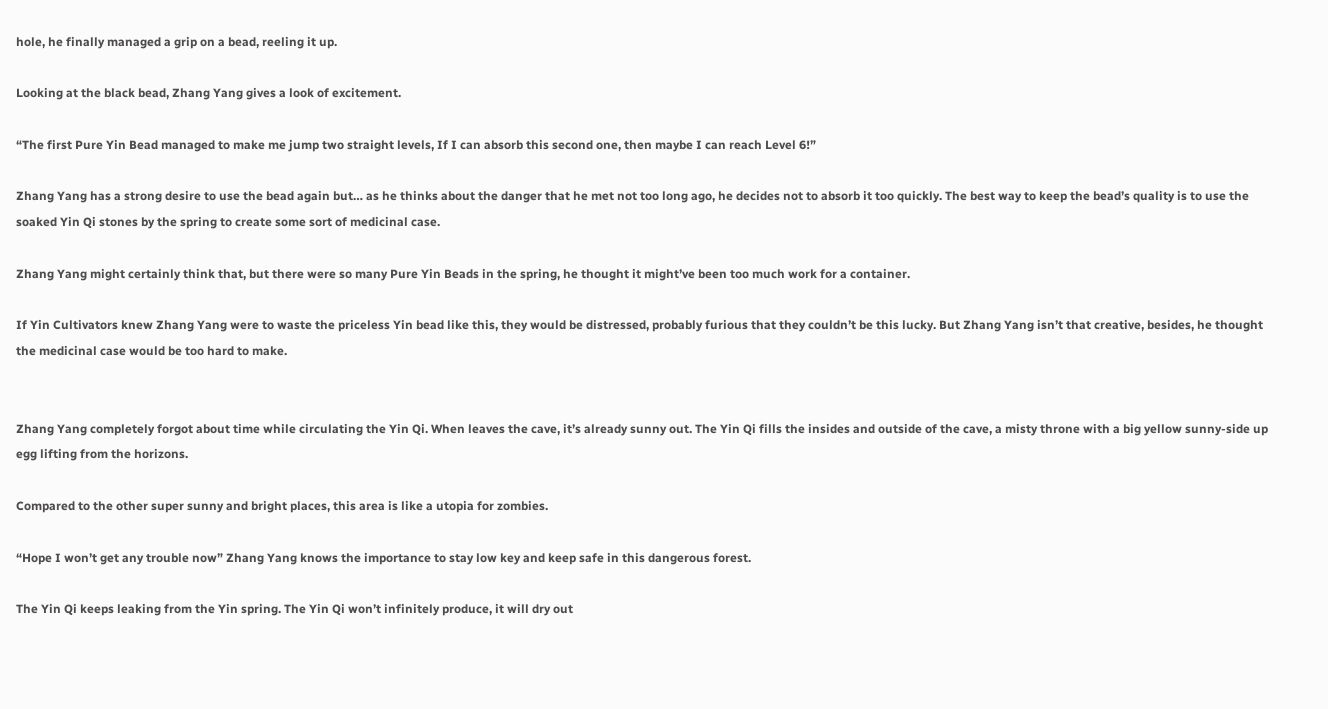hole, he finally managed a grip on a bead, reeling it up.

Looking at the black bead, Zhang Yang gives a look of excitement.

“The first Pure Yin Bead managed to make me jump two straight levels, If I can absorb this second one, then maybe I can reach Level 6!”

Zhang Yang has a strong desire to use the bead again but… as he thinks about the danger that he met not too long ago, he decides not to absorb it too quickly. The best way to keep the bead’s quality is to use the soaked Yin Qi stones by the spring to create some sort of medicinal case.

Zhang Yang might certainly think that, but there were so many Pure Yin Beads in the spring, he thought it might’ve been too much work for a container.

If Yin Cultivators knew Zhang Yang were to waste the priceless Yin bead like this, they would be distressed, probably furious that they couldn’t be this lucky. But Zhang Yang isn’t that creative, besides, he thought the medicinal case would be too hard to make.


Zhang Yang completely forgot about time while circulating the Yin Qi. When leaves the cave, it’s already sunny out. The Yin Qi fills the insides and outside of the cave, a misty throne with a big yellow sunny-side up egg lifting from the horizons.

Compared to the other super sunny and bright places, this area is like a utopia for zombies.

“Hope I won’t get any trouble now” Zhang Yang knows the importance to stay low key and keep safe in this dangerous forest.

The Yin Qi keeps leaking from the Yin spring. The Yin Qi won’t infinitely produce, it will dry out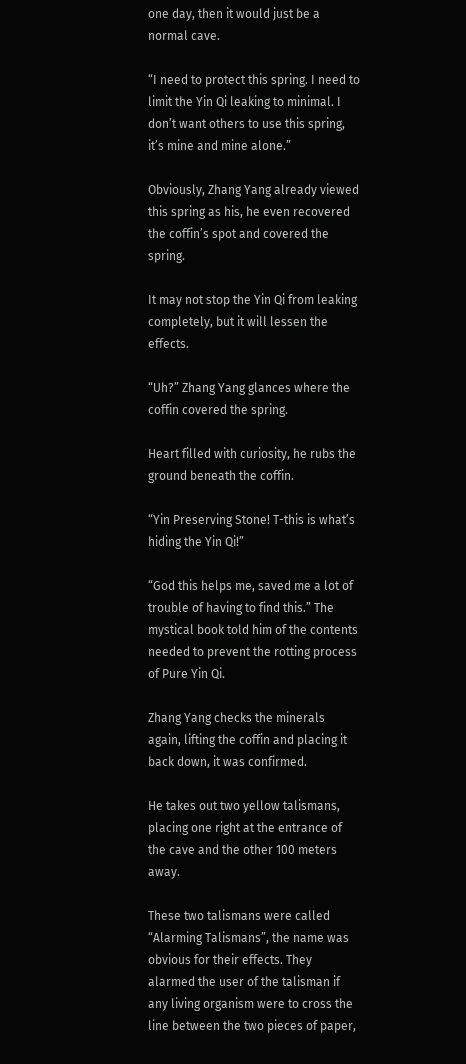one day, then it would just be a normal cave.

“I need to protect this spring. I need to limit the Yin Qi leaking to minimal. I don’t want others to use this spring, it’s mine and mine alone.”

Obviously, Zhang Yang already viewed this spring as his, he even recovered the coffin’s spot and covered the spring.

It may not stop the Yin Qi from leaking completely, but it will lessen the effects.

“Uh?” Zhang Yang glances where the coffin covered the spring.

Heart filled with curiosity, he rubs the ground beneath the coffin.

“Yin Preserving Stone! T-this is what’s hiding the Yin Qi!”

“God this helps me, saved me a lot of trouble of having to find this.” The mystical book told him of the contents needed to prevent the rotting process of Pure Yin Qi.

Zhang Yang checks the minerals again, lifting the coffin and placing it back down, it was confirmed.

He takes out two yellow talismans, placing one right at the entrance of the cave and the other 100 meters away.

These two talismans were called “Alarming Talismans”, the name was obvious for their effects. They alarmed the user of the talisman if any living organism were to cross the line between the two pieces of paper,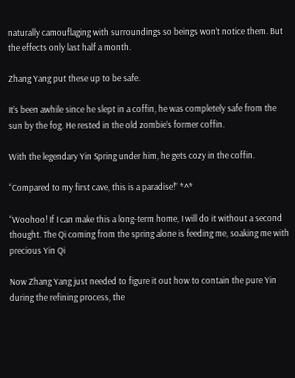naturally camouflaging with surroundings so beings won’t notice them. But the effects only last half a month.

Zhang Yang put these up to be safe.

It’s been awhile since he slept in a coffin, he was completely safe from the sun by the fog. He rested in the old zombie’s former coffin.

With the legendary Yin Spring under him, he gets cozy in the coffin.

“Compared to my first cave, this is a paradise!” *^*

“Woohoo! If I can make this a long-term home, I will do it without a second thought. The Qi coming from the spring alone is feeding me, soaking me with precious Yin Qi

Now Zhang Yang just needed to figure it out how to contain the pure Yin during the refining process, the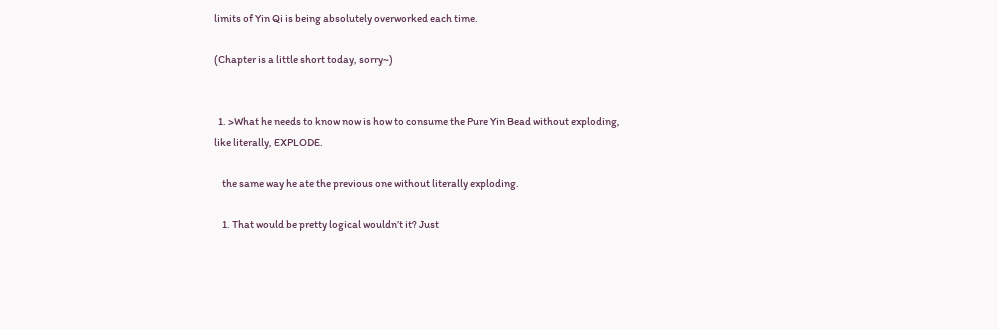limits of Yin Qi is being absolutely overworked each time.

(Chapter is a little short today, sorry~)


  1. >What he needs to know now is how to consume the Pure Yin Bead without exploding, like literally, EXPLODE.

    the same way he ate the previous one without literally exploding.

    1. That would be pretty logical wouldn’t it? Just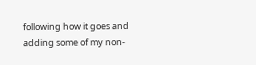following how it goes and adding some of my non-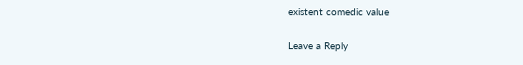existent comedic value

Leave a Reply